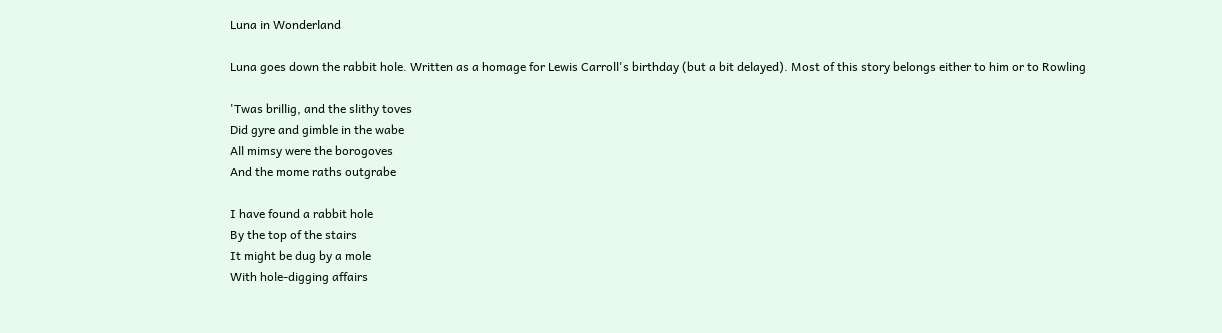Luna in Wonderland

Luna goes down the rabbit hole. Written as a homage for Lewis Carroll's birthday (but a bit delayed). Most of this story belongs either to him or to Rowling

'Twas brillig, and the slithy toves
Did gyre and gimble in the wabe
All mimsy were the borogoves
And the mome raths outgrabe

I have found a rabbit hole
By the top of the stairs
It might be dug by a mole
With hole-digging affairs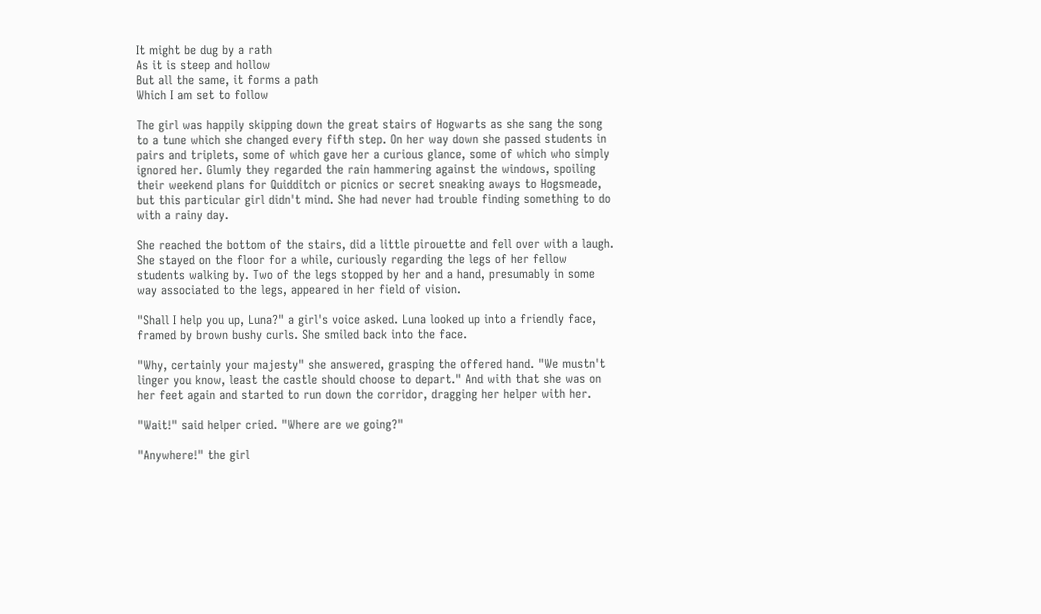It might be dug by a rath
As it is steep and hollow
But all the same, it forms a path
Which I am set to follow

The girl was happily skipping down the great stairs of Hogwarts as she sang the song to a tune which she changed every fifth step. On her way down she passed students in pairs and triplets, some of which gave her a curious glance, some of which who simply ignored her. Glumly they regarded the rain hammering against the windows, spoiling their weekend plans for Quidditch or picnics or secret sneaking aways to Hogsmeade, but this particular girl didn't mind. She had never had trouble finding something to do with a rainy day.

She reached the bottom of the stairs, did a little pirouette and fell over with a laugh. She stayed on the floor for a while, curiously regarding the legs of her fellow students walking by. Two of the legs stopped by her and a hand, presumably in some way associated to the legs, appeared in her field of vision.

"Shall I help you up, Luna?" a girl's voice asked. Luna looked up into a friendly face, framed by brown bushy curls. She smiled back into the face.

"Why, certainly your majesty" she answered, grasping the offered hand. "We mustn't linger you know, least the castle should choose to depart." And with that she was on her feet again and started to run down the corridor, dragging her helper with her.

"Wait!" said helper cried. "Where are we going?"

"Anywhere!" the girl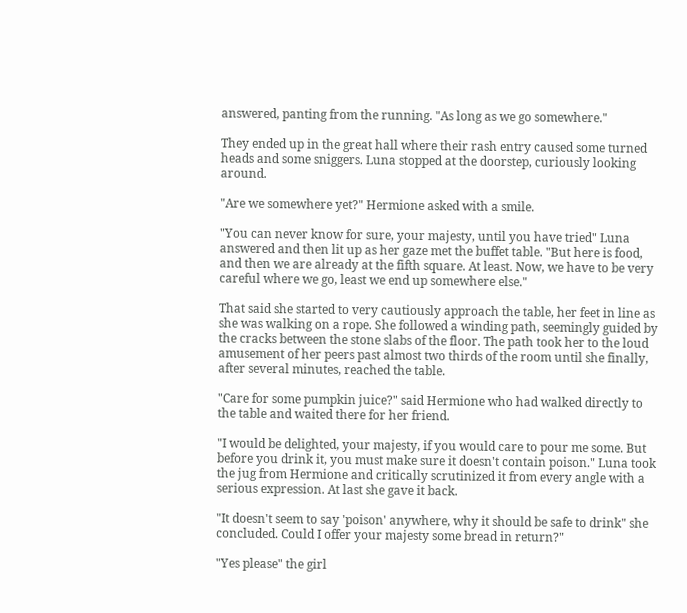answered, panting from the running. "As long as we go somewhere."

They ended up in the great hall where their rash entry caused some turned heads and some sniggers. Luna stopped at the doorstep, curiously looking around.

"Are we somewhere yet?" Hermione asked with a smile.

"You can never know for sure, your majesty, until you have tried" Luna answered and then lit up as her gaze met the buffet table. "But here is food, and then we are already at the fifth square. At least. Now, we have to be very careful where we go, least we end up somewhere else."

That said she started to very cautiously approach the table, her feet in line as she was walking on a rope. She followed a winding path, seemingly guided by the cracks between the stone slabs of the floor. The path took her to the loud amusement of her peers past almost two thirds of the room until she finally, after several minutes, reached the table.

"Care for some pumpkin juice?" said Hermione who had walked directly to the table and waited there for her friend.

"I would be delighted, your majesty, if you would care to pour me some. But before you drink it, you must make sure it doesn't contain poison." Luna took the jug from Hermione and critically scrutinized it from every angle with a serious expression. At last she gave it back.

"It doesn't seem to say 'poison' anywhere, why it should be safe to drink" she concluded. Could I offer your majesty some bread in return?"

"Yes please" the girl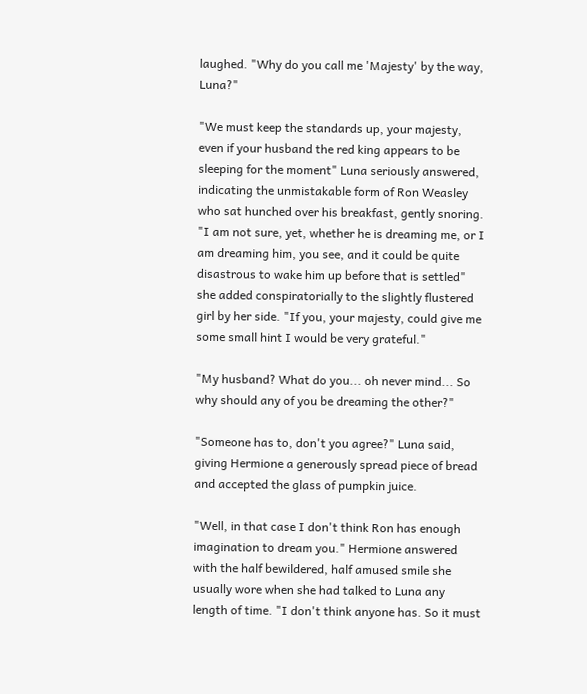laughed. "Why do you call me 'Majesty' by the way, Luna?"

"We must keep the standards up, your majesty, even if your husband the red king appears to be sleeping for the moment" Luna seriously answered, indicating the unmistakable form of Ron Weasley who sat hunched over his breakfast, gently snoring. "I am not sure, yet, whether he is dreaming me, or I am dreaming him, you see, and it could be quite disastrous to wake him up before that is settled" she added conspiratorially to the slightly flustered girl by her side. "If you, your majesty, could give me some small hint I would be very grateful."

"My husband? What do you... oh never mind... So why should any of you be dreaming the other?"

"Someone has to, don't you agree?" Luna said, giving Hermione a generously spread piece of bread and accepted the glass of pumpkin juice.

"Well, in that case I don't think Ron has enough imagination to dream you." Hermione answered with the half bewildered, half amused smile she usually wore when she had talked to Luna any length of time. "I don't think anyone has. So it must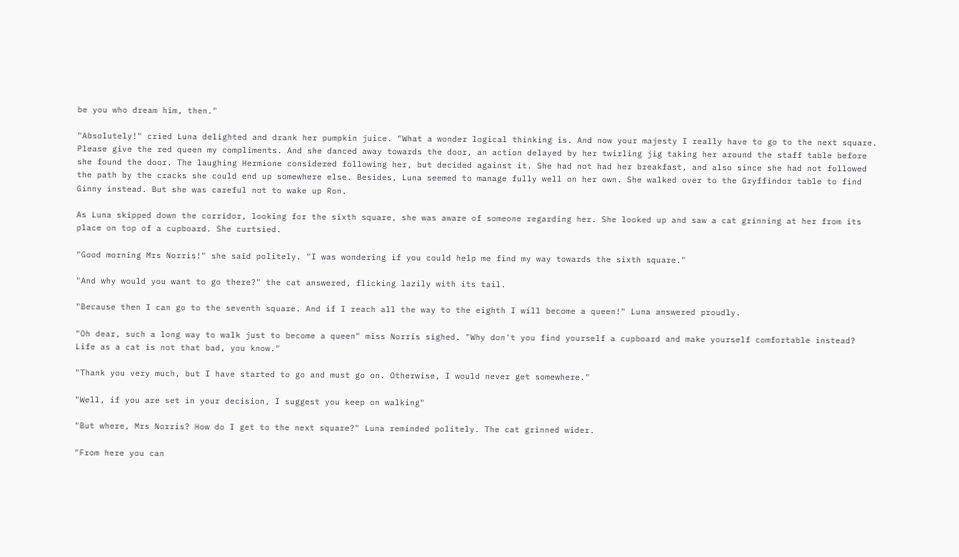be you who dream him, then."

"Absolutely!" cried Luna delighted and drank her pumpkin juice. "What a wonder logical thinking is. And now your majesty I really have to go to the next square. Please give the red queen my compliments. And she danced away towards the door, an action delayed by her twirling jig taking her around the staff table before she found the door. The laughing Hermione considered following her, but decided against it. She had not had her breakfast, and also since she had not followed the path by the cracks she could end up somewhere else. Besides, Luna seemed to manage fully well on her own. She walked over to the Gryffindor table to find Ginny instead. But she was careful not to wake up Ron.

As Luna skipped down the corridor, looking for the sixth square, she was aware of someone regarding her. She looked up and saw a cat grinning at her from its place on top of a cupboard. She curtsied.

"Good morning Mrs Norris!" she said politely. "I was wondering if you could help me find my way towards the sixth square."

"And why would you want to go there?" the cat answered, flicking lazily with its tail.

"Because then I can go to the seventh square. And if I reach all the way to the eighth I will become a queen!" Luna answered proudly.

"Oh dear, such a long way to walk just to become a queen" miss Norris sighed. "Why don't you find yourself a cupboard and make yourself comfortable instead? Life as a cat is not that bad, you know."

"Thank you very much, but I have started to go and must go on. Otherwise, I would never get somewhere."

"Well, if you are set in your decision, I suggest you keep on walking"

"But where, Mrs Norris? How do I get to the next square?" Luna reminded politely. The cat grinned wider.

"From here you can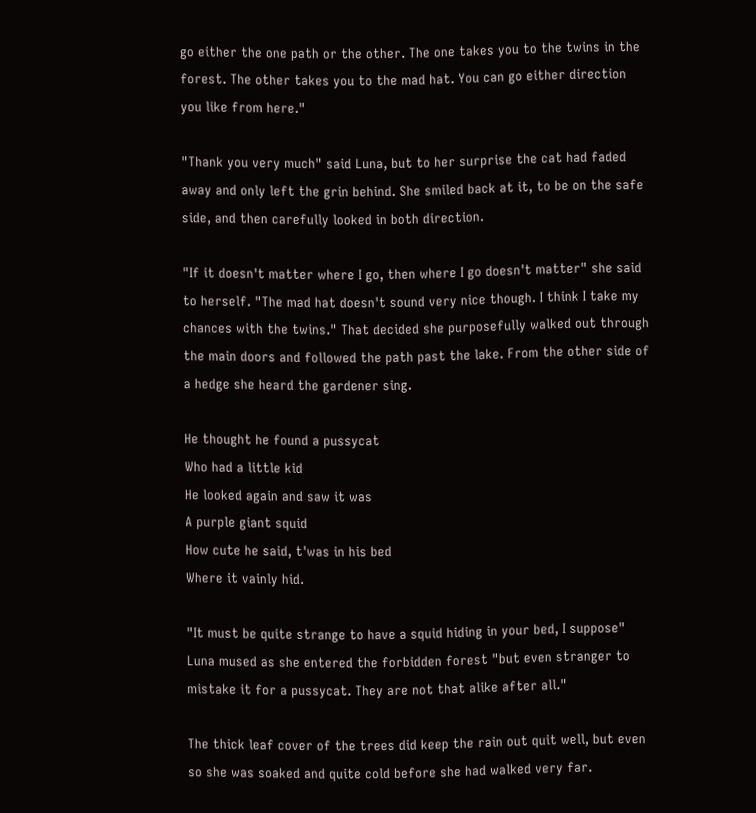go either the one path or the other. The one takes you to the twins in the forest. The other takes you to the mad hat. You can go either direction you like from here."

"Thank you very much" said Luna, but to her surprise the cat had faded away and only left the grin behind. She smiled back at it, to be on the safe side, and then carefully looked in both direction.

"If it doesn't matter where I go, then where I go doesn't matter" she said to herself. "The mad hat doesn't sound very nice though. I think I take my chances with the twins." That decided she purposefully walked out through the main doors and followed the path past the lake. From the other side of a hedge she heard the gardener sing.

He thought he found a pussycat
Who had a little kid
He looked again and saw it was
A purple giant squid
How cute he said, t'was in his bed
Where it vainly hid.

"It must be quite strange to have a squid hiding in your bed, I suppose" Luna mused as she entered the forbidden forest "but even stranger to mistake it for a pussycat. They are not that alike after all."

The thick leaf cover of the trees did keep the rain out quit well, but even so she was soaked and quite cold before she had walked very far.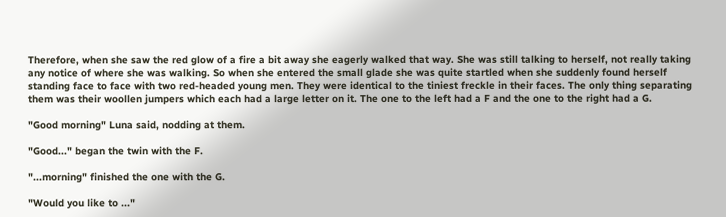Therefore, when she saw the red glow of a fire a bit away she eagerly walked that way. She was still talking to herself, not really taking any notice of where she was walking. So when she entered the small glade she was quite startled when she suddenly found herself standing face to face with two red-headed young men. They were identical to the tiniest freckle in their faces. The only thing separating them was their woollen jumpers which each had a large letter on it. The one to the left had a F and the one to the right had a G.

"Good morning" Luna said, nodding at them.

"Good..." began the twin with the F.

"...morning" finished the one with the G.

"Would you like to ..."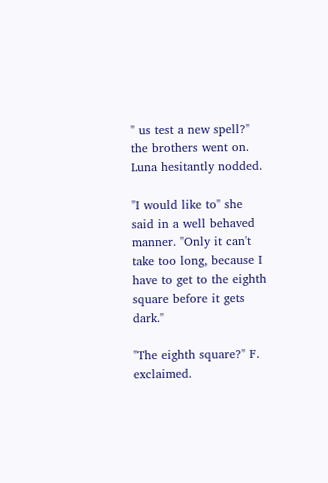" us test a new spell?" the brothers went on. Luna hesitantly nodded.

"I would like to" she said in a well behaved manner. "Only it can't take too long, because I have to get to the eighth square before it gets dark."

"The eighth square?" F. exclaimed.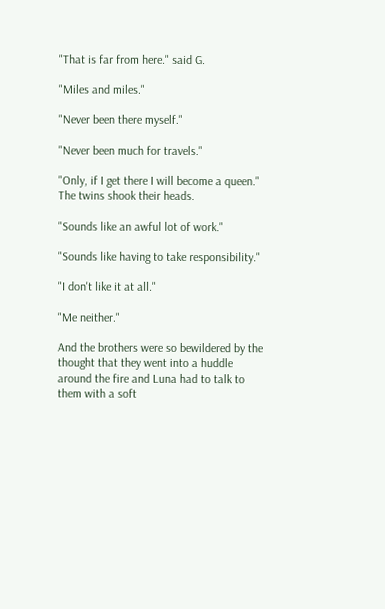"That is far from here." said G.

"Miles and miles."

"Never been there myself."

"Never been much for travels."

"Only, if I get there I will become a queen." The twins shook their heads.

"Sounds like an awful lot of work."

"Sounds like having to take responsibility."

"I don't like it at all."

"Me neither."

And the brothers were so bewildered by the thought that they went into a huddle around the fire and Luna had to talk to them with a soft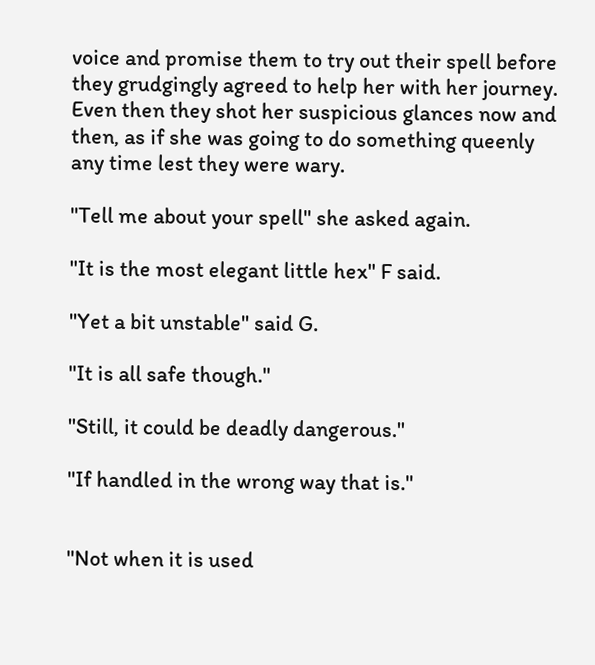voice and promise them to try out their spell before they grudgingly agreed to help her with her journey. Even then they shot her suspicious glances now and then, as if she was going to do something queenly any time lest they were wary.

"Tell me about your spell" she asked again.

"It is the most elegant little hex" F said.

"Yet a bit unstable" said G.

"It is all safe though."

"Still, it could be deadly dangerous."

"If handled in the wrong way that is."


"Not when it is used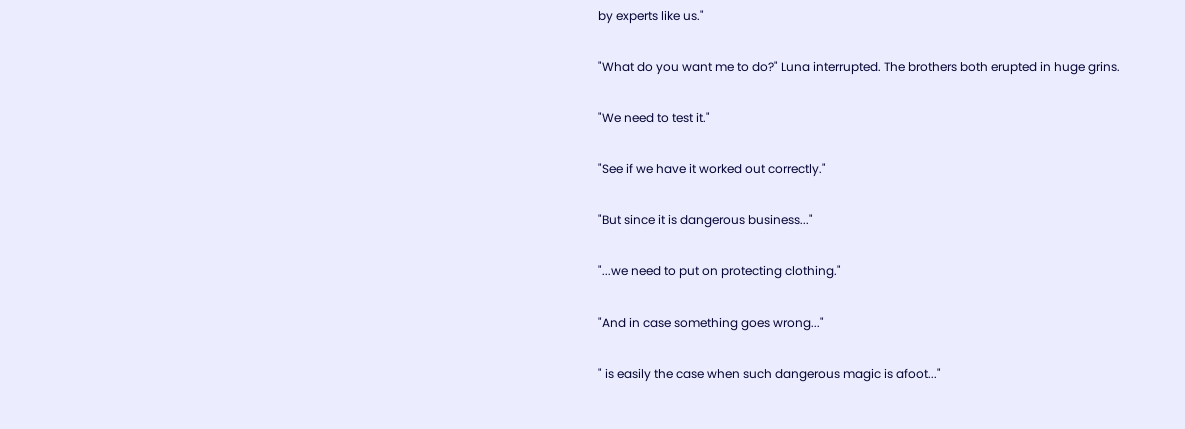by experts like us."

"What do you want me to do?" Luna interrupted. The brothers both erupted in huge grins.

"We need to test it."

"See if we have it worked out correctly."

"But since it is dangerous business..."

"...we need to put on protecting clothing."

"And in case something goes wrong..."

" is easily the case when such dangerous magic is afoot..."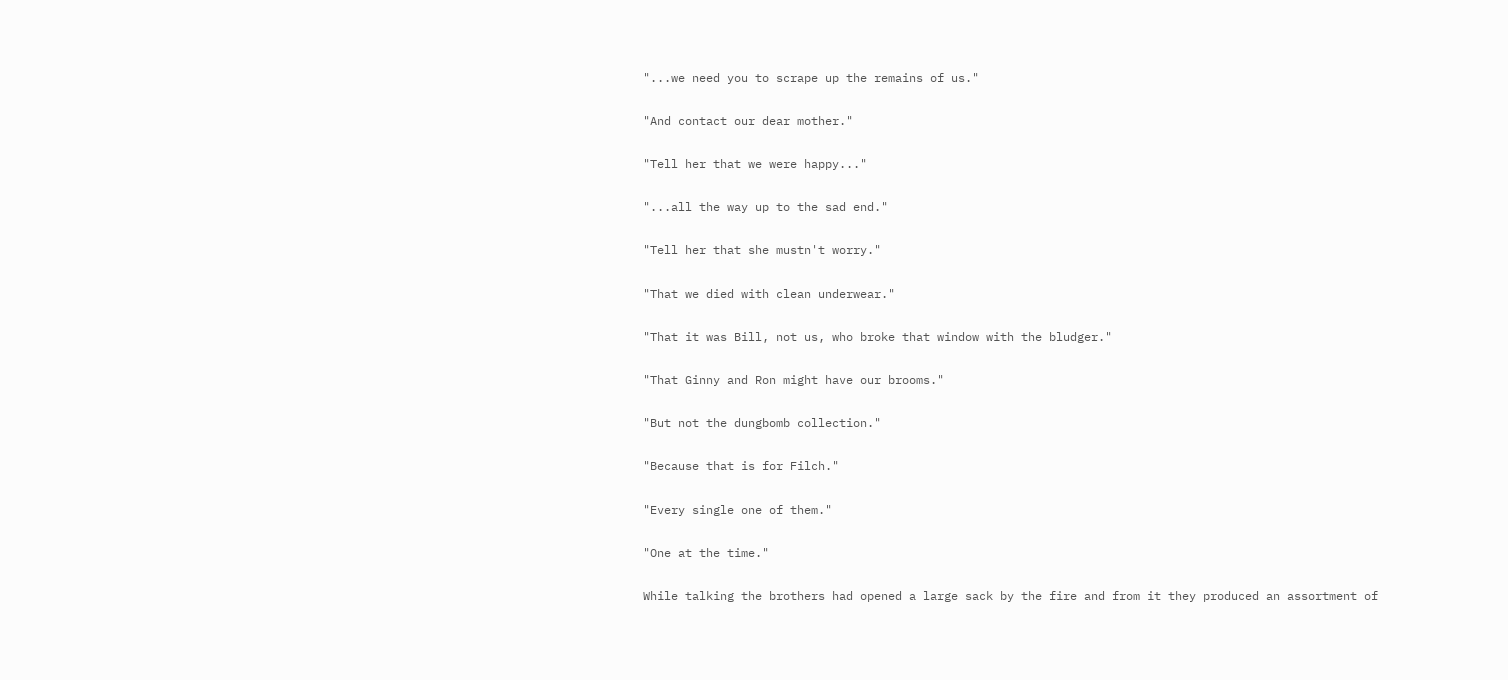"...we need you to scrape up the remains of us."

"And contact our dear mother."

"Tell her that we were happy..."

"...all the way up to the sad end."

"Tell her that she mustn't worry."

"That we died with clean underwear."

"That it was Bill, not us, who broke that window with the bludger."

"That Ginny and Ron might have our brooms."

"But not the dungbomb collection."

"Because that is for Filch."

"Every single one of them."

"One at the time."

While talking the brothers had opened a large sack by the fire and from it they produced an assortment of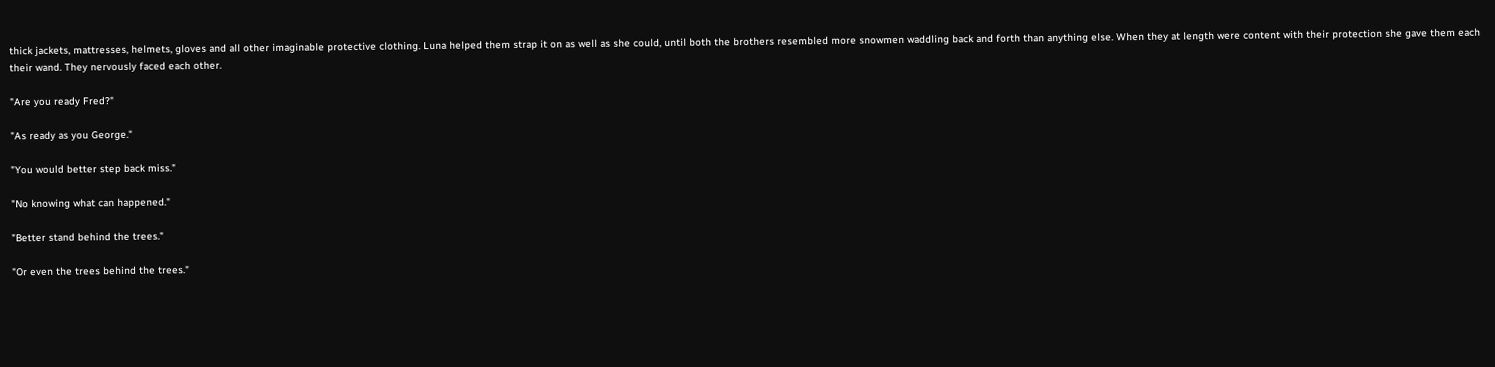thick jackets, mattresses, helmets, gloves and all other imaginable protective clothing. Luna helped them strap it on as well as she could, until both the brothers resembled more snowmen waddling back and forth than anything else. When they at length were content with their protection she gave them each their wand. They nervously faced each other.

"Are you ready Fred?"

"As ready as you George."

"You would better step back miss."

"No knowing what can happened."

"Better stand behind the trees."

"Or even the trees behind the trees."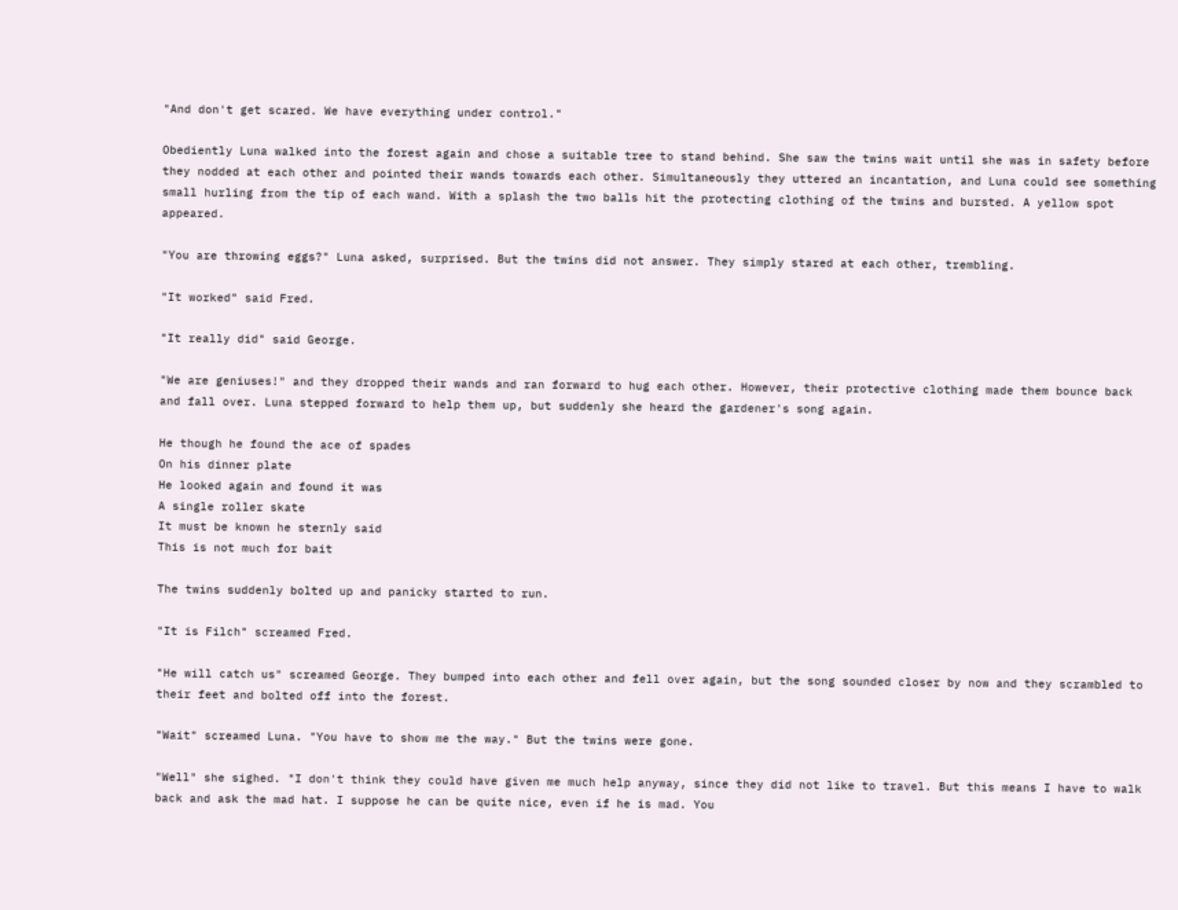"And don't get scared. We have everything under control."

Obediently Luna walked into the forest again and chose a suitable tree to stand behind. She saw the twins wait until she was in safety before they nodded at each other and pointed their wands towards each other. Simultaneously they uttered an incantation, and Luna could see something small hurling from the tip of each wand. With a splash the two balls hit the protecting clothing of the twins and bursted. A yellow spot appeared.

"You are throwing eggs?" Luna asked, surprised. But the twins did not answer. They simply stared at each other, trembling.

"It worked" said Fred.

"It really did" said George.

"We are geniuses!" and they dropped their wands and ran forward to hug each other. However, their protective clothing made them bounce back and fall over. Luna stepped forward to help them up, but suddenly she heard the gardener's song again.

He though he found the ace of spades
On his dinner plate
He looked again and found it was
A single roller skate
It must be known he sternly said
This is not much for bait

The twins suddenly bolted up and panicky started to run.

"It is Filch" screamed Fred.

"He will catch us" screamed George. They bumped into each other and fell over again, but the song sounded closer by now and they scrambled to their feet and bolted off into the forest.

"Wait" screamed Luna. "You have to show me the way." But the twins were gone.

"Well" she sighed. "I don't think they could have given me much help anyway, since they did not like to travel. But this means I have to walk back and ask the mad hat. I suppose he can be quite nice, even if he is mad. You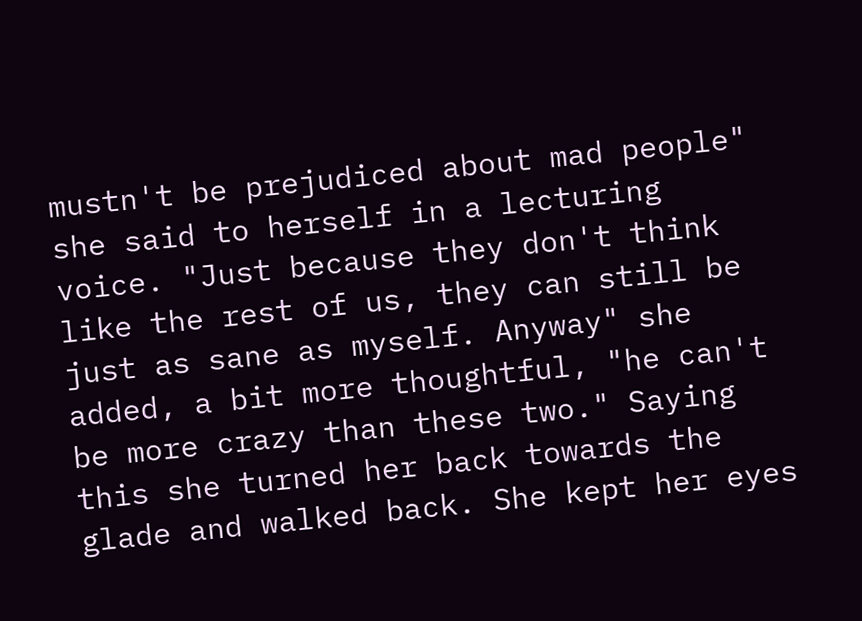mustn't be prejudiced about mad people" she said to herself in a lecturing voice. "Just because they don't think like the rest of us, they can still be just as sane as myself. Anyway" she added, a bit more thoughtful, "he can't be more crazy than these two." Saying this she turned her back towards the glade and walked back. She kept her eyes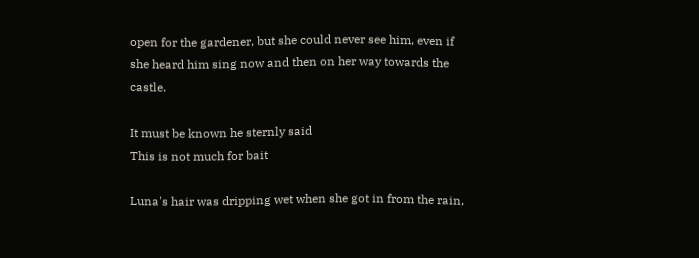open for the gardener, but she could never see him, even if she heard him sing now and then on her way towards the castle.

It must be known he sternly said
This is not much for bait

Luna's hair was dripping wet when she got in from the rain,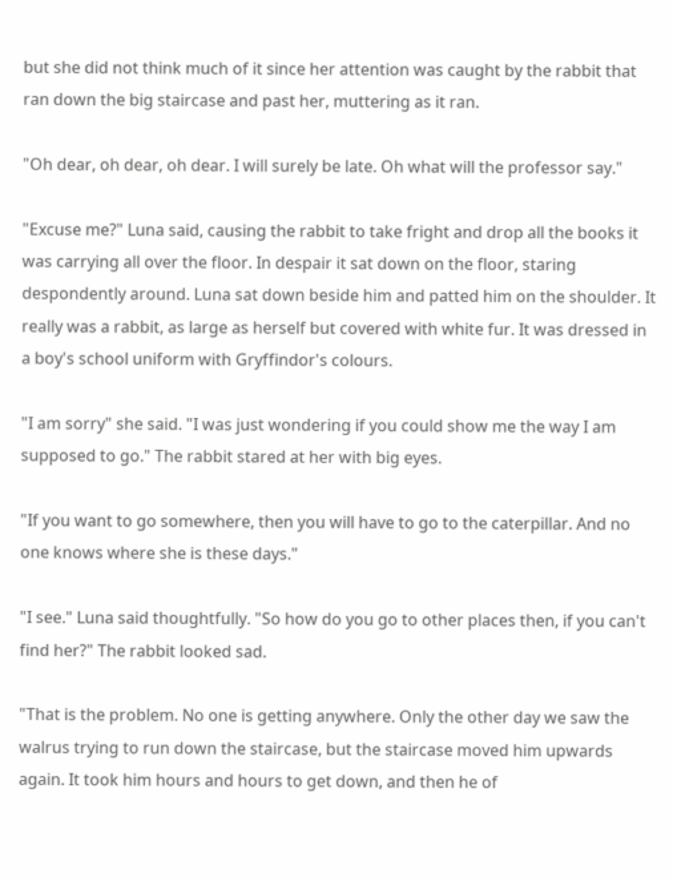but she did not think much of it since her attention was caught by the rabbit that ran down the big staircase and past her, muttering as it ran.

"Oh dear, oh dear, oh dear. I will surely be late. Oh what will the professor say."

"Excuse me?" Luna said, causing the rabbit to take fright and drop all the books it was carrying all over the floor. In despair it sat down on the floor, staring despondently around. Luna sat down beside him and patted him on the shoulder. It really was a rabbit, as large as herself but covered with white fur. It was dressed in a boy's school uniform with Gryffindor's colours.

"I am sorry" she said. "I was just wondering if you could show me the way I am supposed to go." The rabbit stared at her with big eyes.

"If you want to go somewhere, then you will have to go to the caterpillar. And no one knows where she is these days."

"I see." Luna said thoughtfully. "So how do you go to other places then, if you can't find her?" The rabbit looked sad.

"That is the problem. No one is getting anywhere. Only the other day we saw the walrus trying to run down the staircase, but the staircase moved him upwards again. It took him hours and hours to get down, and then he of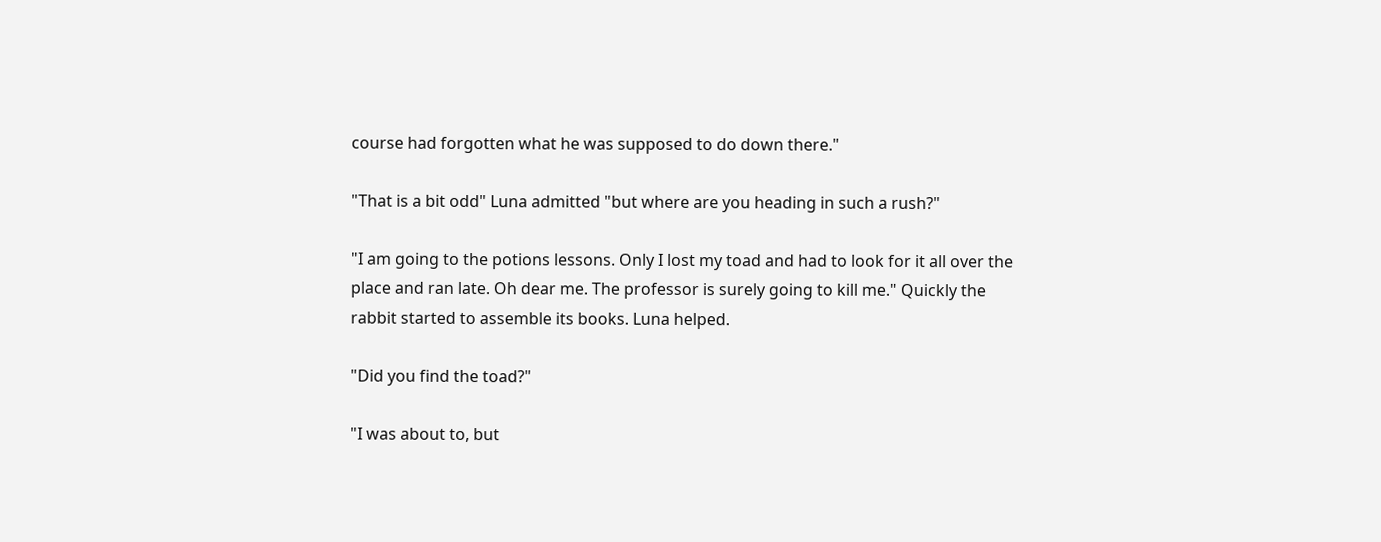course had forgotten what he was supposed to do down there."

"That is a bit odd" Luna admitted "but where are you heading in such a rush?"

"I am going to the potions lessons. Only I lost my toad and had to look for it all over the place and ran late. Oh dear me. The professor is surely going to kill me." Quickly the rabbit started to assemble its books. Luna helped.

"Did you find the toad?"

"I was about to, but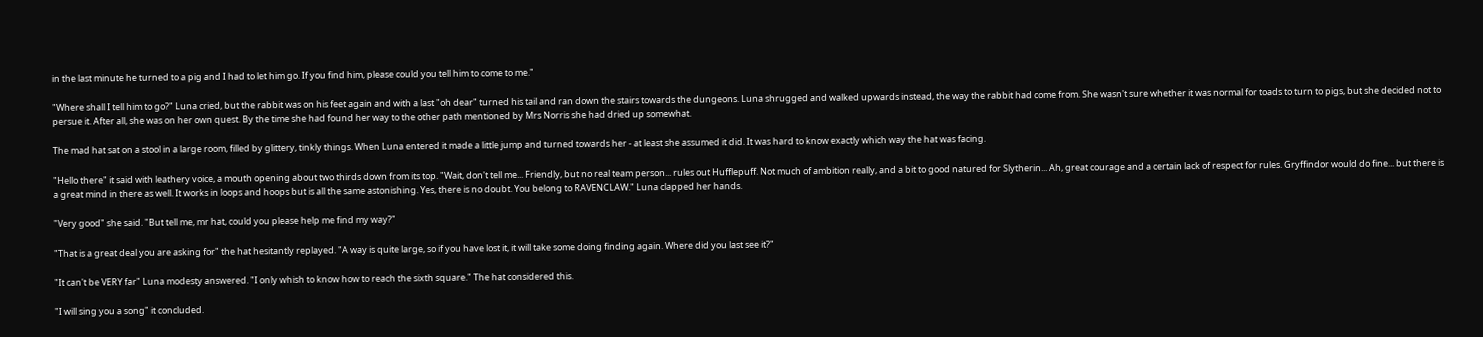in the last minute he turned to a pig and I had to let him go. If you find him, please could you tell him to come to me."

"Where shall I tell him to go?" Luna cried, but the rabbit was on his feet again and with a last "oh dear" turned his tail and ran down the stairs towards the dungeons. Luna shrugged and walked upwards instead, the way the rabbit had come from. She wasn't sure whether it was normal for toads to turn to pigs, but she decided not to persue it. After all, she was on her own quest. By the time she had found her way to the other path mentioned by Mrs Norris she had dried up somewhat.

The mad hat sat on a stool in a large room, filled by glittery, tinkly things. When Luna entered it made a little jump and turned towards her - at least she assumed it did. It was hard to know exactly which way the hat was facing.

"Hello there" it said with leathery voice, a mouth opening about two thirds down from its top. "Wait, don't tell me... Friendly, but no real team person... rules out Hufflepuff. Not much of ambition really, and a bit to good natured for Slytherin... Ah, great courage and a certain lack of respect for rules. Gryffindor would do fine... but there is a great mind in there as well. It works in loops and hoops but is all the same astonishing. Yes, there is no doubt. You belong to RAVENCLAW." Luna clapped her hands.

"Very good" she said. "But tell me, mr hat, could you please help me find my way?"

"That is a great deal you are asking for" the hat hesitantly replayed. "A way is quite large, so if you have lost it, it will take some doing finding again. Where did you last see it?"

"It can't be VERY far" Luna modesty answered. "I only whish to know how to reach the sixth square." The hat considered this.

"I will sing you a song" it concluded.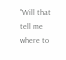"Will that tell me where to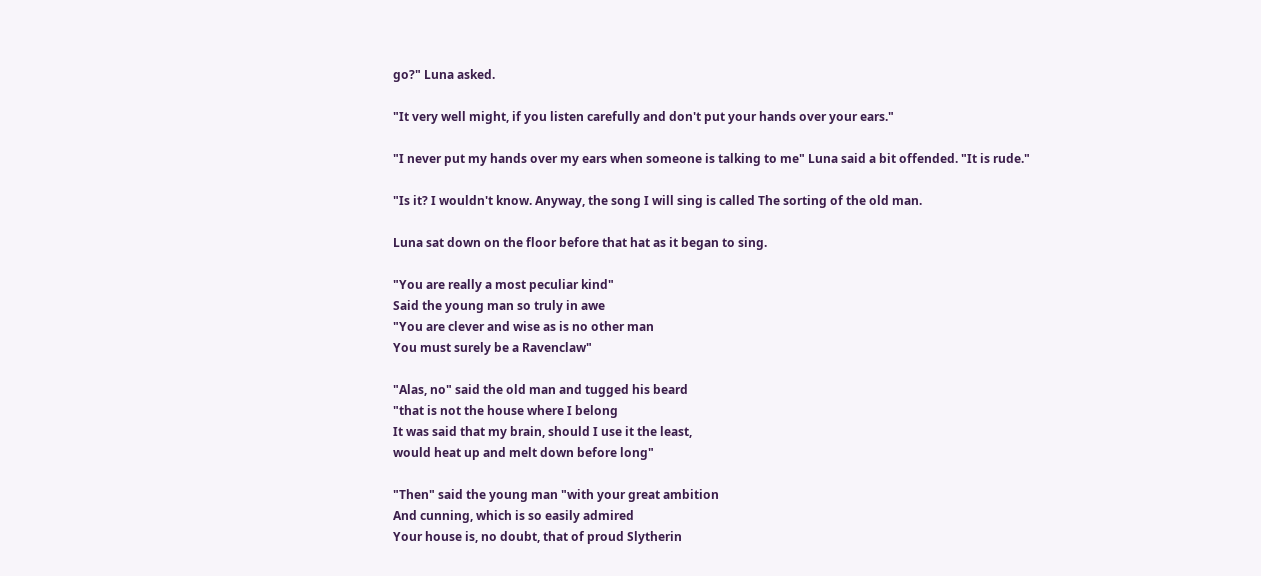go?" Luna asked.

"It very well might, if you listen carefully and don't put your hands over your ears."

"I never put my hands over my ears when someone is talking to me" Luna said a bit offended. "It is rude."

"Is it? I wouldn't know. Anyway, the song I will sing is called The sorting of the old man.

Luna sat down on the floor before that hat as it began to sing.

"You are really a most peculiar kind"
Said the young man so truly in awe
"You are clever and wise as is no other man
You must surely be a Ravenclaw"

"Alas, no" said the old man and tugged his beard
"that is not the house where I belong
It was said that my brain, should I use it the least,
would heat up and melt down before long"

"Then" said the young man "with your great ambition
And cunning, which is so easily admired
Your house is, no doubt, that of proud Slytherin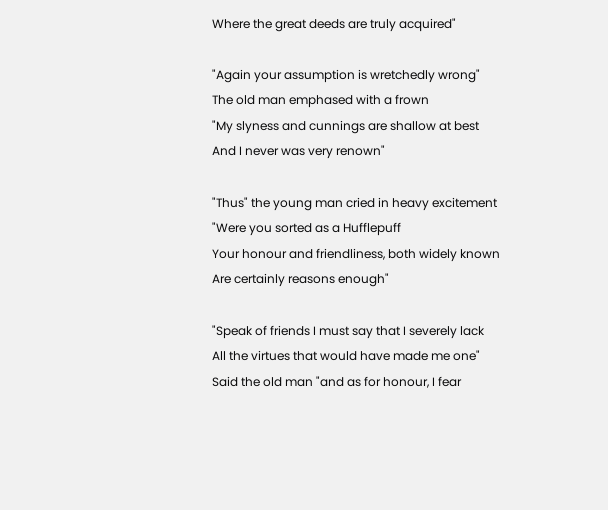Where the great deeds are truly acquired"

"Again your assumption is wretchedly wrong"
The old man emphased with a frown
"My slyness and cunnings are shallow at best
And I never was very renown"

"Thus" the young man cried in heavy excitement
"Were you sorted as a Hufflepuff
Your honour and friendliness, both widely known
Are certainly reasons enough"

"Speak of friends I must say that I severely lack
All the virtues that would have made me one"
Said the old man "and as for honour, I fear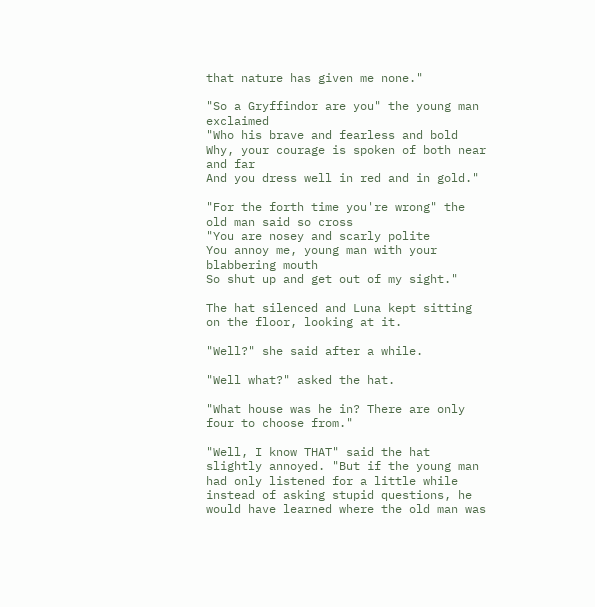that nature has given me none."

"So a Gryffindor are you" the young man exclaimed
"Who his brave and fearless and bold
Why, your courage is spoken of both near and far
And you dress well in red and in gold."

"For the forth time you're wrong" the old man said so cross
"You are nosey and scarly polite
You annoy me, young man with your blabbering mouth
So shut up and get out of my sight."

The hat silenced and Luna kept sitting on the floor, looking at it.

"Well?" she said after a while.

"Well what?" asked the hat.

"What house was he in? There are only four to choose from."

"Well, I know THAT" said the hat slightly annoyed. "But if the young man had only listened for a little while instead of asking stupid questions, he would have learned where the old man was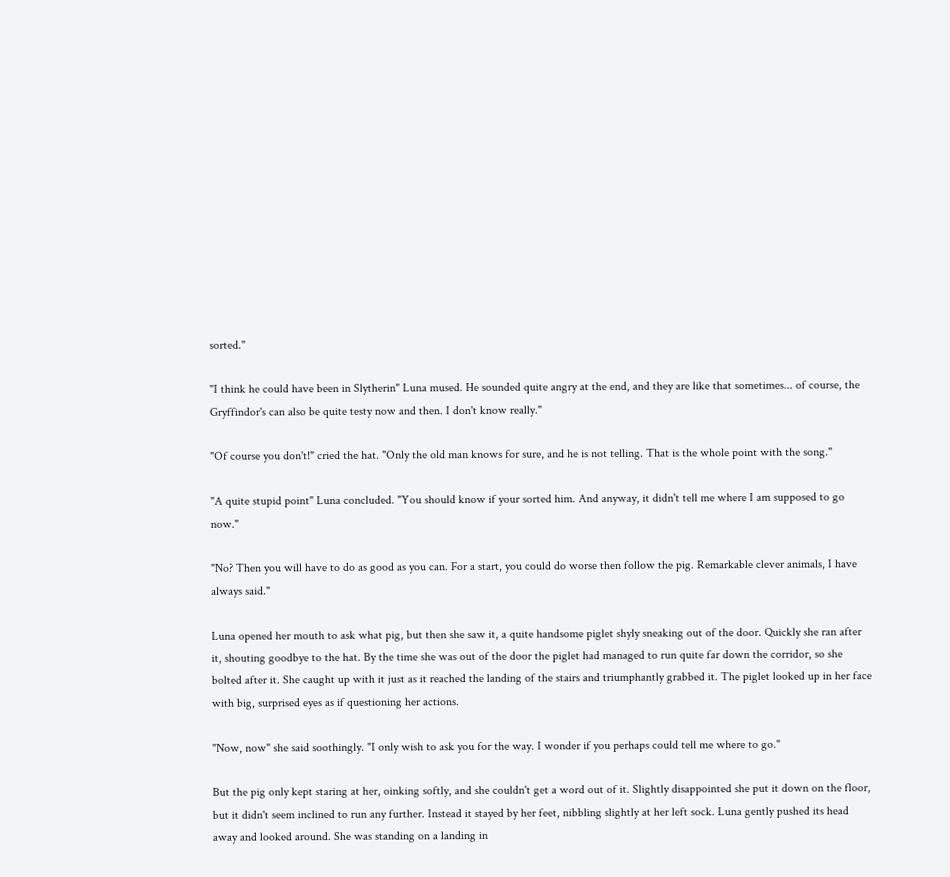sorted."

"I think he could have been in Slytherin" Luna mused. He sounded quite angry at the end, and they are like that sometimes... of course, the Gryffindor's can also be quite testy now and then. I don't know really."

"Of course you don't!" cried the hat. "Only the old man knows for sure, and he is not telling. That is the whole point with the song."

"A quite stupid point" Luna concluded. "You should know if your sorted him. And anyway, it didn't tell me where I am supposed to go now."

"No? Then you will have to do as good as you can. For a start, you could do worse then follow the pig. Remarkable clever animals, I have always said."

Luna opened her mouth to ask what pig, but then she saw it, a quite handsome piglet shyly sneaking out of the door. Quickly she ran after it, shouting goodbye to the hat. By the time she was out of the door the piglet had managed to run quite far down the corridor, so she bolted after it. She caught up with it just as it reached the landing of the stairs and triumphantly grabbed it. The piglet looked up in her face with big, surprised eyes as if questioning her actions.

"Now, now" she said soothingly. "I only wish to ask you for the way. I wonder if you perhaps could tell me where to go."

But the pig only kept staring at her, oinking softly, and she couldn't get a word out of it. Slightly disappointed she put it down on the floor, but it didn't seem inclined to run any further. Instead it stayed by her feet, nibbling slightly at her left sock. Luna gently pushed its head away and looked around. She was standing on a landing in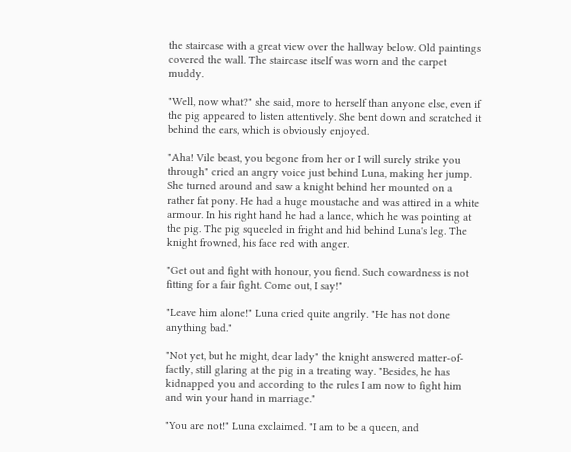the staircase with a great view over the hallway below. Old paintings covered the wall. The staircase itself was worn and the carpet muddy.

"Well, now what?" she said, more to herself than anyone else, even if the pig appeared to listen attentively. She bent down and scratched it behind the ears, which is obviously enjoyed.

"Aha! Vile beast, you begone from her or I will surely strike you through" cried an angry voice just behind Luna, making her jump. She turned around and saw a knight behind her mounted on a rather fat pony. He had a huge moustache and was attired in a white armour. In his right hand he had a lance, which he was pointing at the pig. The pig squeeled in fright and hid behind Luna's leg. The knight frowned, his face red with anger.

"Get out and fight with honour, you fiend. Such cowardness is not fitting for a fair fight. Come out, I say!"

"Leave him alone!" Luna cried quite angrily. "He has not done anything bad."

"Not yet, but he might, dear lady" the knight answered matter-of-factly, still glaring at the pig in a treating way. "Besides, he has kidnapped you and according to the rules I am now to fight him and win your hand in marriage."

"You are not!" Luna exclaimed. "I am to be a queen, and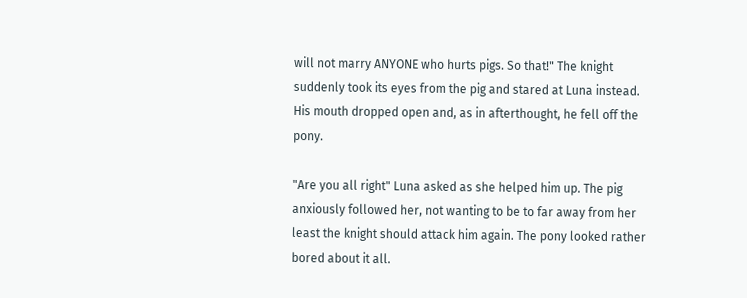will not marry ANYONE who hurts pigs. So that!" The knight suddenly took its eyes from the pig and stared at Luna instead. His mouth dropped open and, as in afterthought, he fell off the pony.

"Are you all right" Luna asked as she helped him up. The pig anxiously followed her, not wanting to be to far away from her least the knight should attack him again. The pony looked rather bored about it all.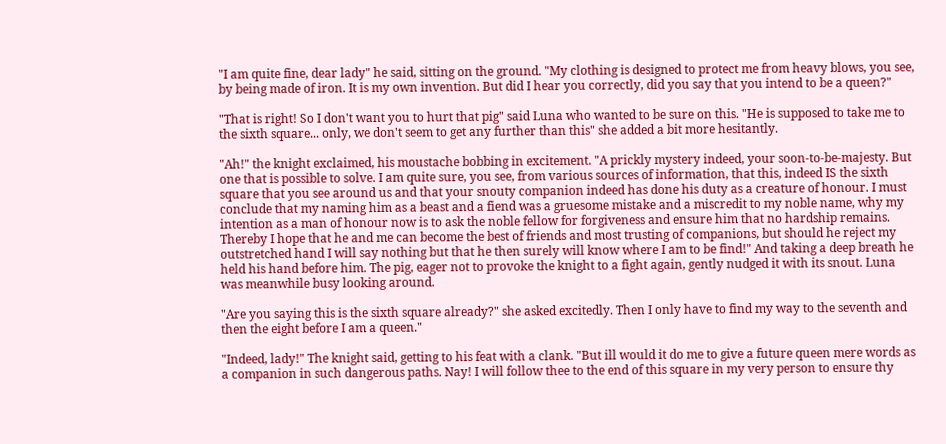"I am quite fine, dear lady" he said, sitting on the ground. "My clothing is designed to protect me from heavy blows, you see, by being made of iron. It is my own invention. But did I hear you correctly, did you say that you intend to be a queen?"

"That is right! So I don't want you to hurt that pig" said Luna who wanted to be sure on this. "He is supposed to take me to the sixth square... only, we don't seem to get any further than this" she added a bit more hesitantly.

"Ah!" the knight exclaimed, his moustache bobbing in excitement. "A prickly mystery indeed, your soon-to-be-majesty. But one that is possible to solve. I am quite sure, you see, from various sources of information, that this, indeed IS the sixth square that you see around us and that your snouty companion indeed has done his duty as a creature of honour. I must conclude that my naming him as a beast and a fiend was a gruesome mistake and a miscredit to my noble name, why my intention as a man of honour now is to ask the noble fellow for forgiveness and ensure him that no hardship remains. Thereby I hope that he and me can become the best of friends and most trusting of companions, but should he reject my outstretched hand I will say nothing but that he then surely will know where I am to be find!" And taking a deep breath he held his hand before him. The pig, eager not to provoke the knight to a fight again, gently nudged it with its snout. Luna was meanwhile busy looking around.

"Are you saying this is the sixth square already?" she asked excitedly. Then I only have to find my way to the seventh and then the eight before I am a queen."

"Indeed, lady!" The knight said, getting to his feat with a clank. "But ill would it do me to give a future queen mere words as a companion in such dangerous paths. Nay! I will follow thee to the end of this square in my very person to ensure thy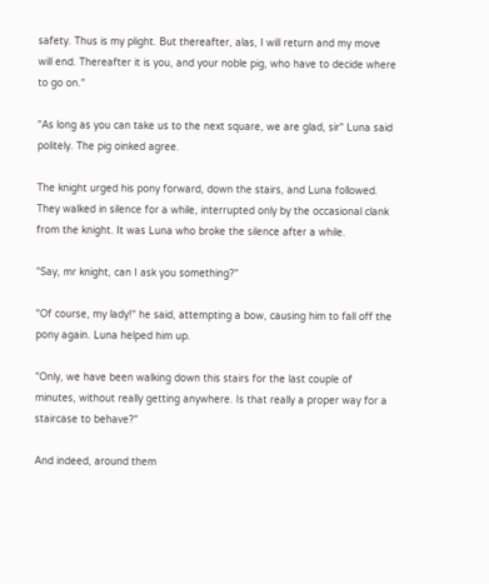safety. Thus is my plight. But thereafter, alas, I will return and my move will end. Thereafter it is you, and your noble pig, who have to decide where to go on."

"As long as you can take us to the next square, we are glad, sir" Luna said politely. The pig oinked agree.

The knight urged his pony forward, down the stairs, and Luna followed. They walked in silence for a while, interrupted only by the occasional clank from the knight. It was Luna who broke the silence after a while.

"Say, mr knight, can I ask you something?"

"Of course, my lady!" he said, attempting a bow, causing him to fall off the pony again. Luna helped him up.

"Only, we have been walking down this stairs for the last couple of minutes, without really getting anywhere. Is that really a proper way for a staircase to behave?"

And indeed, around them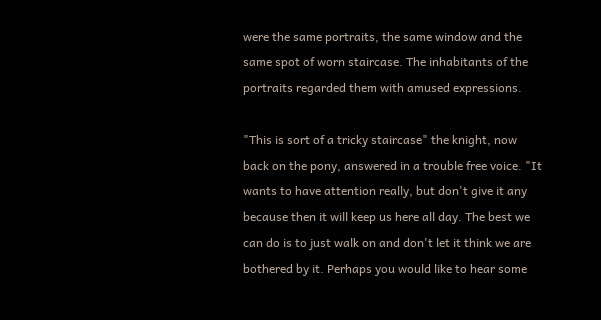were the same portraits, the same window and the same spot of worn staircase. The inhabitants of the portraits regarded them with amused expressions.

"This is sort of a tricky staircase" the knight, now back on the pony, answered in a trouble free voice. "It wants to have attention really, but don't give it any because then it will keep us here all day. The best we can do is to just walk on and don't let it think we are bothered by it. Perhaps you would like to hear some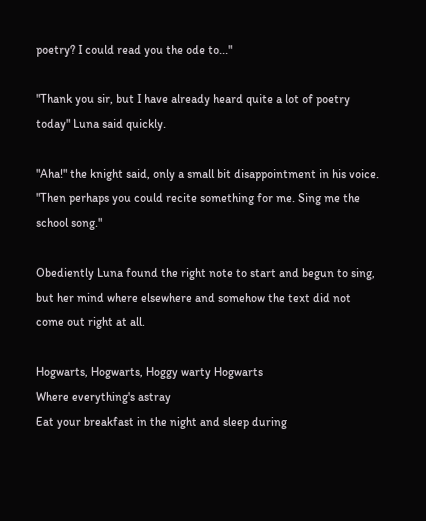poetry? I could read you the ode to..."

"Thank you sir, but I have already heard quite a lot of poetry today" Luna said quickly.

"Aha!" the knight said, only a small bit disappointment in his voice. "Then perhaps you could recite something for me. Sing me the school song."

Obediently Luna found the right note to start and begun to sing, but her mind where elsewhere and somehow the text did not come out right at all.

Hogwarts, Hogwarts, Hoggy warty Hogwarts
Where everything's astray
Eat your breakfast in the night and sleep during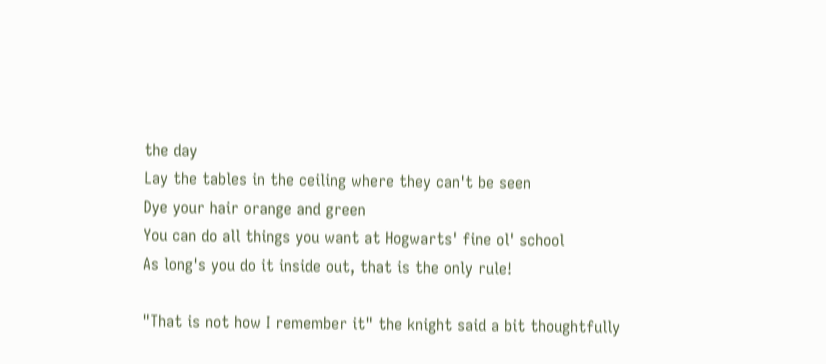the day
Lay the tables in the ceiling where they can't be seen
Dye your hair orange and green
You can do all things you want at Hogwarts' fine ol' school
As long's you do it inside out, that is the only rule!

"That is not how I remember it" the knight said a bit thoughtfully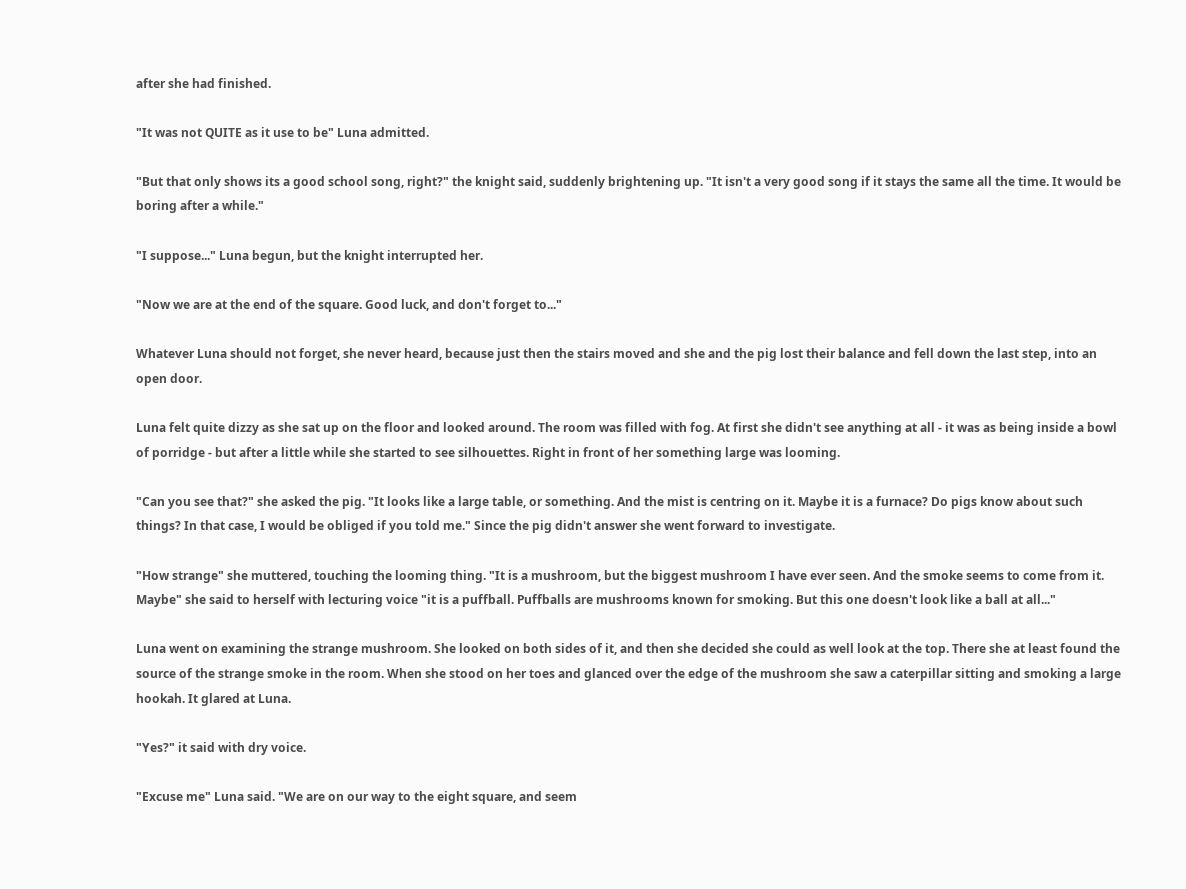after she had finished.

"It was not QUITE as it use to be" Luna admitted.

"But that only shows its a good school song, right?" the knight said, suddenly brightening up. "It isn't a very good song if it stays the same all the time. It would be boring after a while."

"I suppose..." Luna begun, but the knight interrupted her.

"Now we are at the end of the square. Good luck, and don't forget to..."

Whatever Luna should not forget, she never heard, because just then the stairs moved and she and the pig lost their balance and fell down the last step, into an open door.

Luna felt quite dizzy as she sat up on the floor and looked around. The room was filled with fog. At first she didn't see anything at all - it was as being inside a bowl of porridge - but after a little while she started to see silhouettes. Right in front of her something large was looming.

"Can you see that?" she asked the pig. "It looks like a large table, or something. And the mist is centring on it. Maybe it is a furnace? Do pigs know about such things? In that case, I would be obliged if you told me." Since the pig didn't answer she went forward to investigate.

"How strange" she muttered, touching the looming thing. "It is a mushroom, but the biggest mushroom I have ever seen. And the smoke seems to come from it. Maybe" she said to herself with lecturing voice "it is a puffball. Puffballs are mushrooms known for smoking. But this one doesn't look like a ball at all..."

Luna went on examining the strange mushroom. She looked on both sides of it, and then she decided she could as well look at the top. There she at least found the source of the strange smoke in the room. When she stood on her toes and glanced over the edge of the mushroom she saw a caterpillar sitting and smoking a large hookah. It glared at Luna.

"Yes?" it said with dry voice.

"Excuse me" Luna said. "We are on our way to the eight square, and seem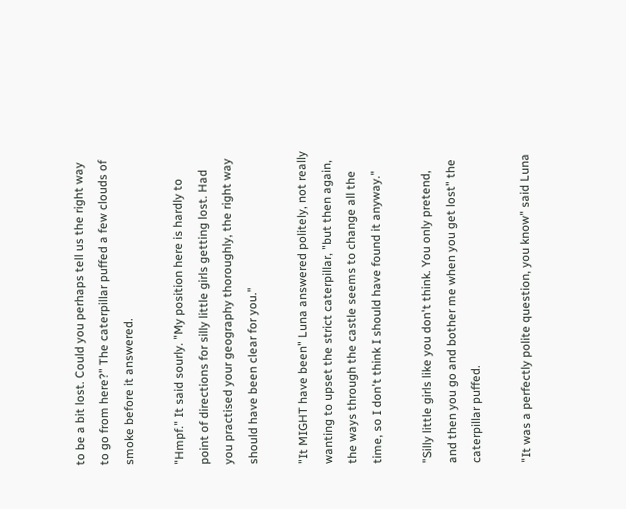to be a bit lost. Could you perhaps tell us the right way to go from here?" The caterpillar puffed a few clouds of smoke before it answered.

"Hmpf." It said sourly. "My position here is hardly to point of directions for silly little girls getting lost. Had you practised your geography thoroughly, the right way should have been clear for you."

"It MIGHT have been" Luna answered politely, not really wanting to upset the strict caterpillar, "but then again, the ways through the castle seems to change all the time, so I don't think I should have found it anyway."

"Silly little girls like you don't think. You only pretend, and then you go and bother me when you get lost" the caterpillar puffed.

"It was a perfectly polite question, you know" said Luna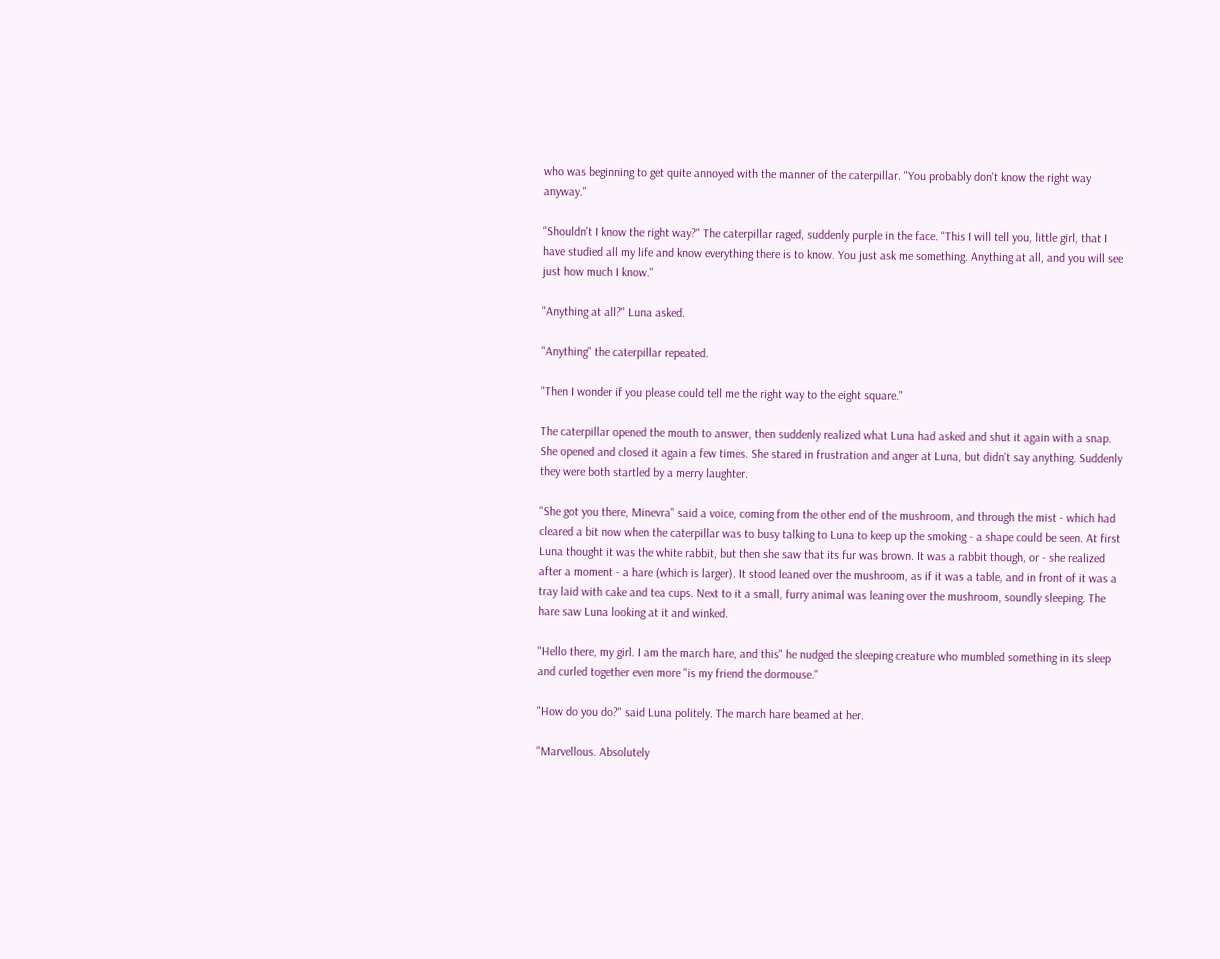who was beginning to get quite annoyed with the manner of the caterpillar. "You probably don't know the right way anyway."

"Shouldn't I know the right way?" The caterpillar raged, suddenly purple in the face. "This I will tell you, little girl, that I have studied all my life and know everything there is to know. You just ask me something. Anything at all, and you will see just how much I know."

"Anything at all?" Luna asked.

"Anything" the caterpillar repeated.

"Then I wonder if you please could tell me the right way to the eight square."

The caterpillar opened the mouth to answer, then suddenly realized what Luna had asked and shut it again with a snap. She opened and closed it again a few times. She stared in frustration and anger at Luna, but didn't say anything. Suddenly they were both startled by a merry laughter.

"She got you there, Minevra" said a voice, coming from the other end of the mushroom, and through the mist - which had cleared a bit now when the caterpillar was to busy talking to Luna to keep up the smoking - a shape could be seen. At first Luna thought it was the white rabbit, but then she saw that its fur was brown. It was a rabbit though, or - she realized after a moment - a hare (which is larger). It stood leaned over the mushroom, as if it was a table, and in front of it was a tray laid with cake and tea cups. Next to it a small, furry animal was leaning over the mushroom, soundly sleeping. The hare saw Luna looking at it and winked.

"Hello there, my girl. I am the march hare, and this" he nudged the sleeping creature who mumbled something in its sleep and curled together even more "is my friend the dormouse."

"How do you do?" said Luna politely. The march hare beamed at her.

"Marvellous. Absolutely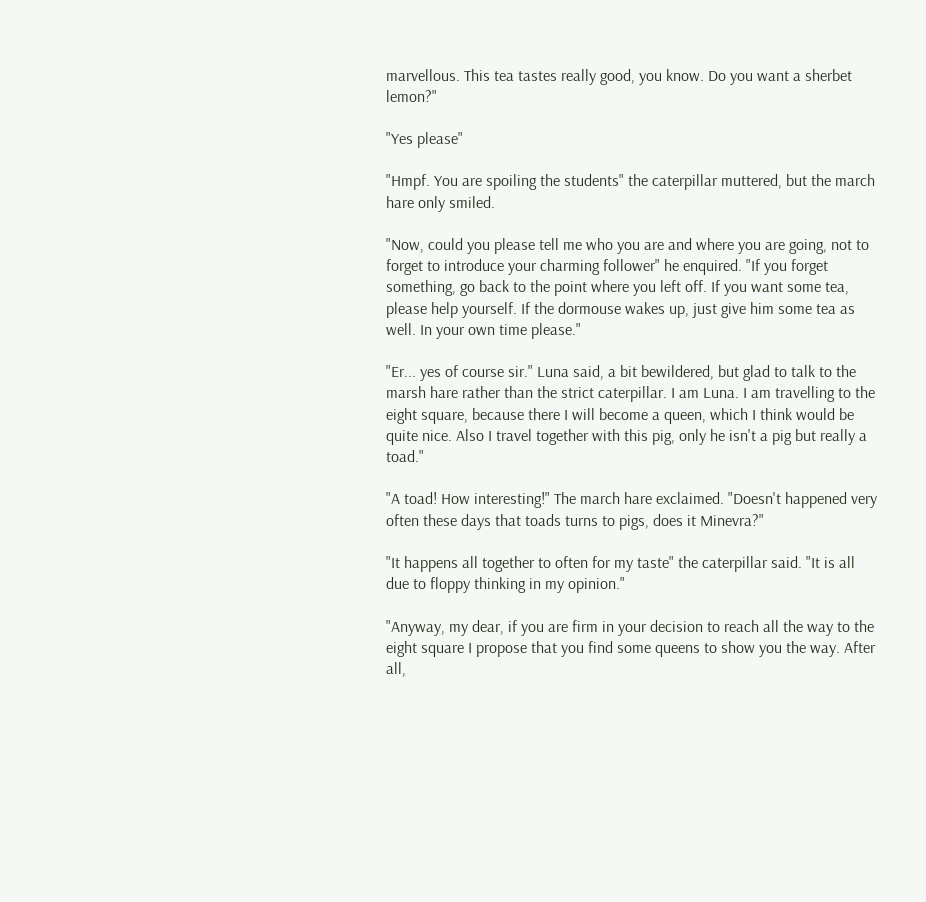marvellous. This tea tastes really good, you know. Do you want a sherbet lemon?"

"Yes please"

"Hmpf. You are spoiling the students" the caterpillar muttered, but the march hare only smiled.

"Now, could you please tell me who you are and where you are going, not to forget to introduce your charming follower" he enquired. "If you forget something, go back to the point where you left off. If you want some tea, please help yourself. If the dormouse wakes up, just give him some tea as well. In your own time please."

"Er... yes of course sir." Luna said, a bit bewildered, but glad to talk to the marsh hare rather than the strict caterpillar. I am Luna. I am travelling to the eight square, because there I will become a queen, which I think would be quite nice. Also I travel together with this pig, only he isn't a pig but really a toad."

"A toad! How interesting!" The march hare exclaimed. "Doesn't happened very often these days that toads turns to pigs, does it Minevra?"

"It happens all together to often for my taste" the caterpillar said. "It is all due to floppy thinking in my opinion."

"Anyway, my dear, if you are firm in your decision to reach all the way to the eight square I propose that you find some queens to show you the way. After all,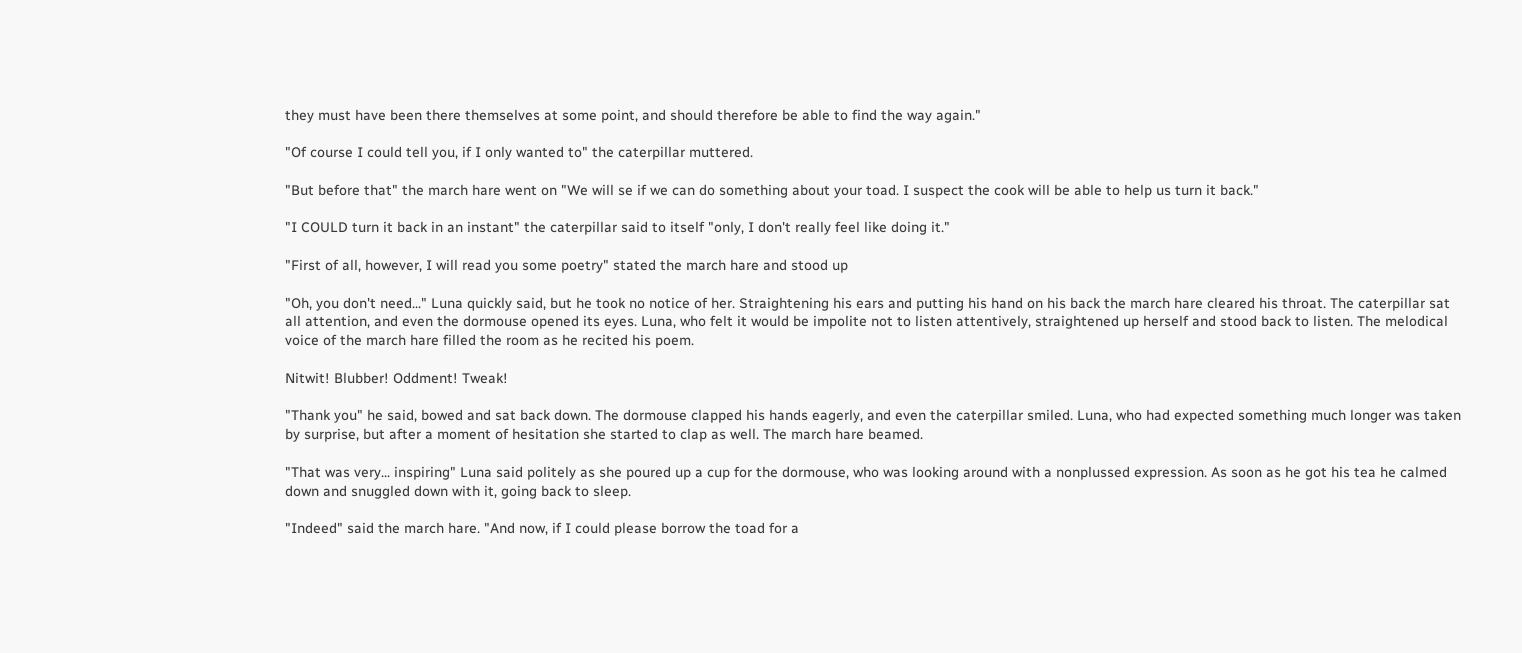they must have been there themselves at some point, and should therefore be able to find the way again."

"Of course I could tell you, if I only wanted to" the caterpillar muttered.

"But before that" the march hare went on "We will se if we can do something about your toad. I suspect the cook will be able to help us turn it back."

"I COULD turn it back in an instant" the caterpillar said to itself "only, I don't really feel like doing it."

"First of all, however, I will read you some poetry" stated the march hare and stood up

"Oh, you don't need..." Luna quickly said, but he took no notice of her. Straightening his ears and putting his hand on his back the march hare cleared his throat. The caterpillar sat all attention, and even the dormouse opened its eyes. Luna, who felt it would be impolite not to listen attentively, straightened up herself and stood back to listen. The melodical voice of the march hare filled the room as he recited his poem.

Nitwit! Blubber! Oddment! Tweak!

"Thank you" he said, bowed and sat back down. The dormouse clapped his hands eagerly, and even the caterpillar smiled. Luna, who had expected something much longer was taken by surprise, but after a moment of hesitation she started to clap as well. The march hare beamed.

"That was very... inspiring" Luna said politely as she poured up a cup for the dormouse, who was looking around with a nonplussed expression. As soon as he got his tea he calmed down and snuggled down with it, going back to sleep.

"Indeed" said the march hare. "And now, if I could please borrow the toad for a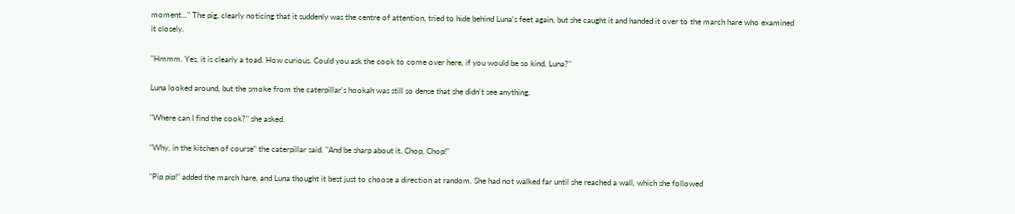moment..." The pig, clearly noticing that it suddenly was the centre of attention, tried to hide behind Luna's feet again, but she caught it and handed it over to the march hare who examined it closely.

"Hmmm. Yes, it is clearly a toad. How curious. Could you ask the cook to come over here, if you would be so kind, Luna?"

Luna looked around, but the smoke from the caterpillar's hookah was still so dense that she didn't see anything.

"Where can I find the cook?" she asked.

"Why, in the kitchen of course" the caterpillar said. "And be sharp about it. Chop, Chop!"

"Pip pip!" added the march hare, and Luna thought it best just to choose a direction at random. She had not walked far until she reached a wall, which she followed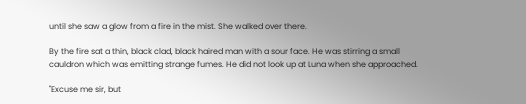until she saw a glow from a fire in the mist. She walked over there.

By the fire sat a thin, black clad, black haired man with a sour face. He was stirring a small cauldron which was emitting strange fumes. He did not look up at Luna when she approached.

"Excuse me sir, but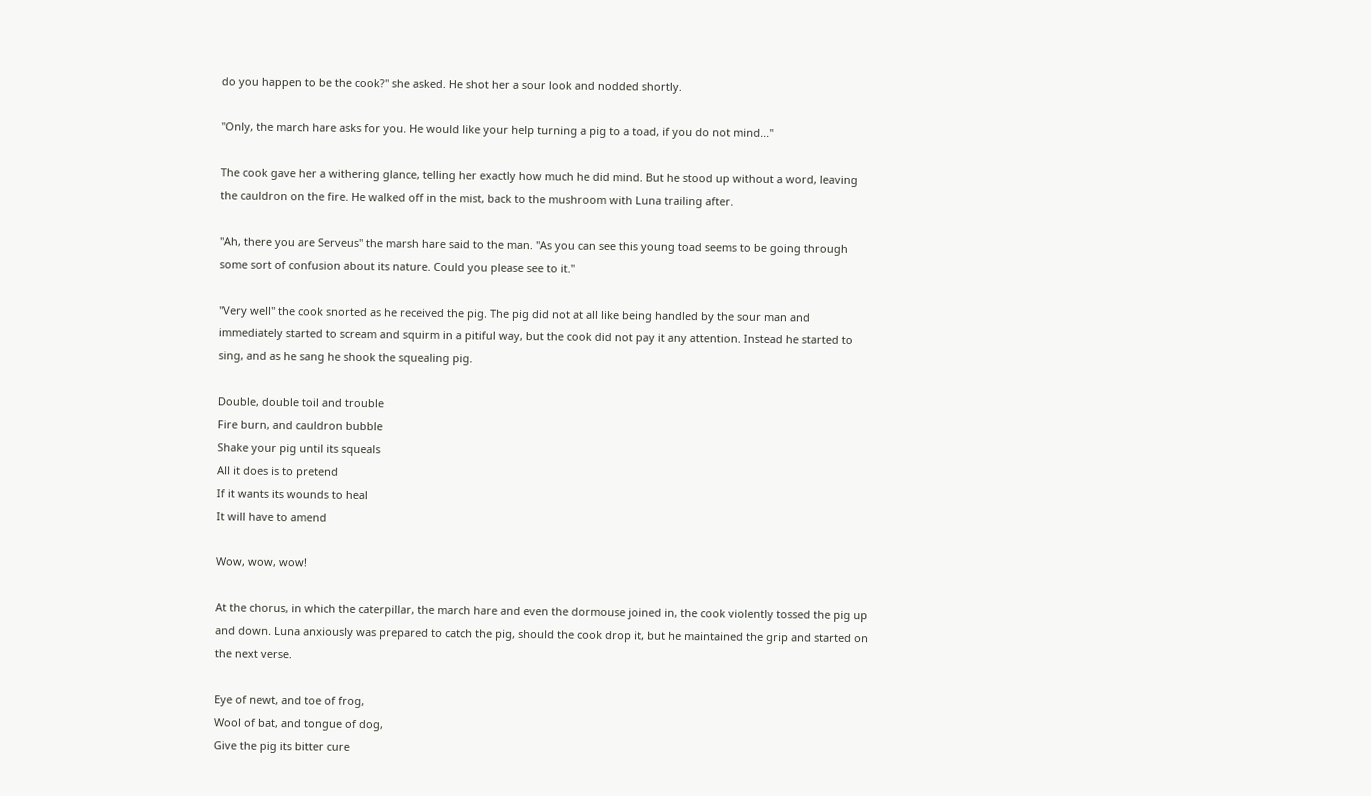do you happen to be the cook?" she asked. He shot her a sour look and nodded shortly.

"Only, the march hare asks for you. He would like your help turning a pig to a toad, if you do not mind..."

The cook gave her a withering glance, telling her exactly how much he did mind. But he stood up without a word, leaving the cauldron on the fire. He walked off in the mist, back to the mushroom with Luna trailing after.

"Ah, there you are Serveus" the marsh hare said to the man. "As you can see this young toad seems to be going through some sort of confusion about its nature. Could you please see to it."

"Very well" the cook snorted as he received the pig. The pig did not at all like being handled by the sour man and immediately started to scream and squirm in a pitiful way, but the cook did not pay it any attention. Instead he started to sing, and as he sang he shook the squealing pig.

Double, double toil and trouble
Fire burn, and cauldron bubble
Shake your pig until its squeals
All it does is to pretend
If it wants its wounds to heal
It will have to amend

Wow, wow, wow!

At the chorus, in which the caterpillar, the march hare and even the dormouse joined in, the cook violently tossed the pig up and down. Luna anxiously was prepared to catch the pig, should the cook drop it, but he maintained the grip and started on the next verse.

Eye of newt, and toe of frog,
Wool of bat, and tongue of dog,
Give the pig its bitter cure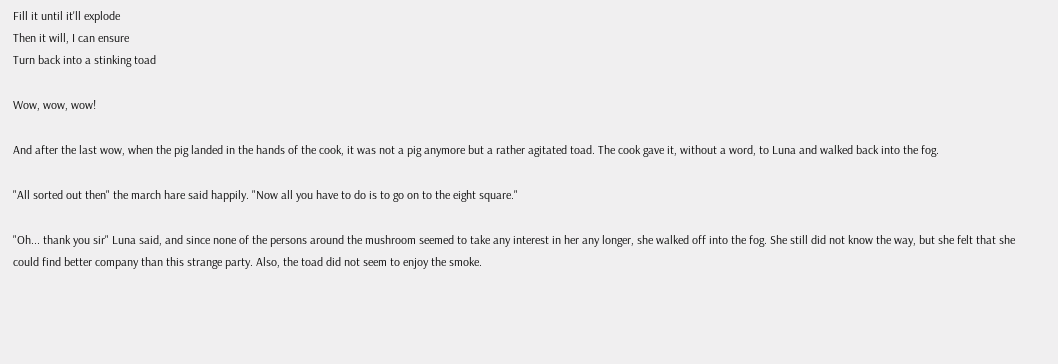Fill it until it'll explode
Then it will, I can ensure
Turn back into a stinking toad

Wow, wow, wow!

And after the last wow, when the pig landed in the hands of the cook, it was not a pig anymore but a rather agitated toad. The cook gave it, without a word, to Luna and walked back into the fog.

"All sorted out then" the march hare said happily. "Now all you have to do is to go on to the eight square."

"Oh... thank you sir" Luna said, and since none of the persons around the mushroom seemed to take any interest in her any longer, she walked off into the fog. She still did not know the way, but she felt that she could find better company than this strange party. Also, the toad did not seem to enjoy the smoke.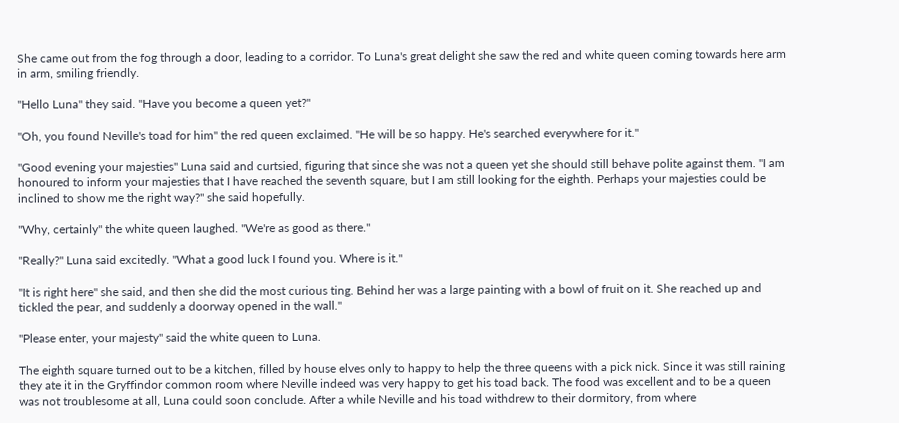She came out from the fog through a door, leading to a corridor. To Luna's great delight she saw the red and white queen coming towards here arm in arm, smiling friendly.

"Hello Luna" they said. "Have you become a queen yet?"

"Oh, you found Neville's toad for him" the red queen exclaimed. "He will be so happy. He's searched everywhere for it."

"Good evening your majesties" Luna said and curtsied, figuring that since she was not a queen yet she should still behave polite against them. "I am honoured to inform your majesties that I have reached the seventh square, but I am still looking for the eighth. Perhaps your majesties could be inclined to show me the right way?" she said hopefully.

"Why, certainly" the white queen laughed. "We're as good as there."

"Really?" Luna said excitedly. "What a good luck I found you. Where is it."

"It is right here" she said, and then she did the most curious ting. Behind her was a large painting with a bowl of fruit on it. She reached up and tickled the pear, and suddenly a doorway opened in the wall."

"Please enter, your majesty" said the white queen to Luna.

The eighth square turned out to be a kitchen, filled by house elves only to happy to help the three queens with a pick nick. Since it was still raining they ate it in the Gryffindor common room where Neville indeed was very happy to get his toad back. The food was excellent and to be a queen was not troublesome at all, Luna could soon conclude. After a while Neville and his toad withdrew to their dormitory, from where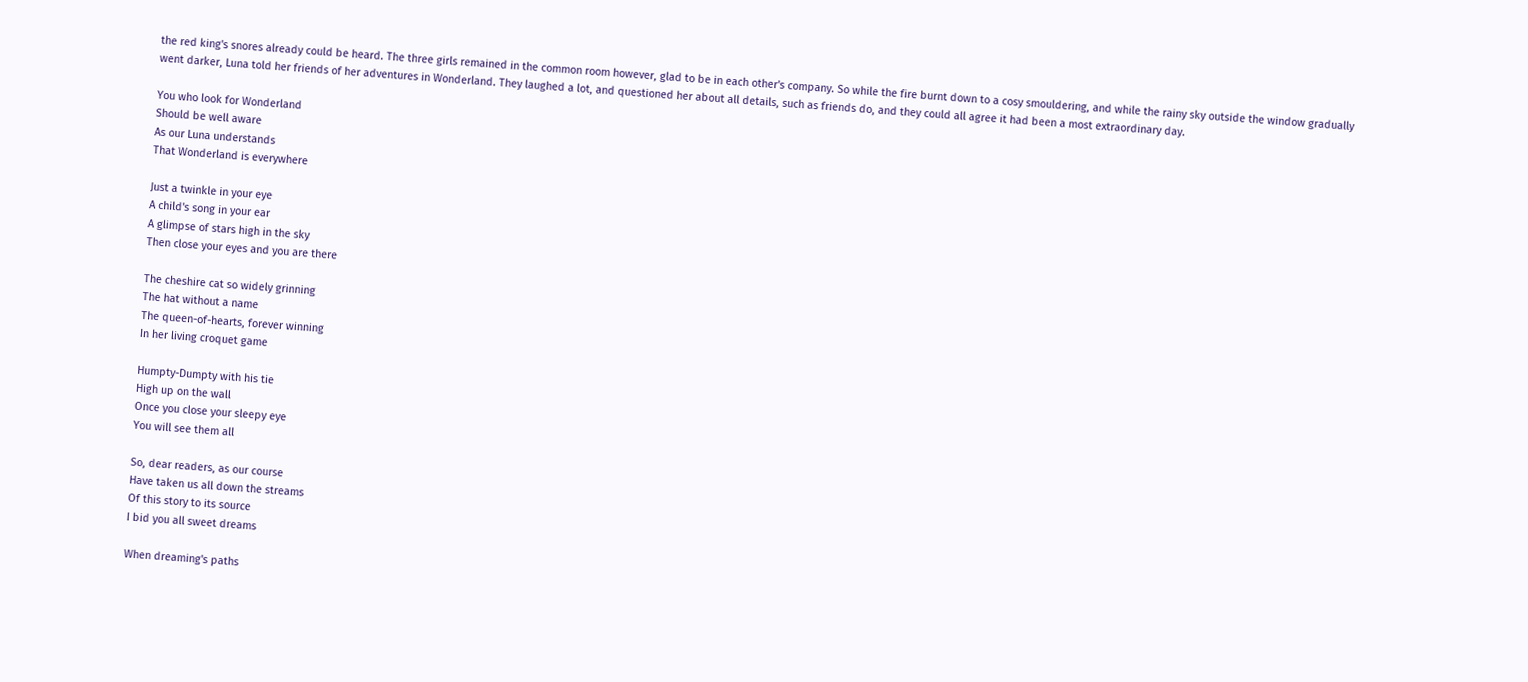the red king's snores already could be heard. The three girls remained in the common room however, glad to be in each other's company. So while the fire burnt down to a cosy smouldering, and while the rainy sky outside the window gradually went darker, Luna told her friends of her adventures in Wonderland. They laughed a lot, and questioned her about all details, such as friends do, and they could all agree it had been a most extraordinary day.

You who look for Wonderland
Should be well aware
As our Luna understands
That Wonderland is everywhere

Just a twinkle in your eye
A child's song in your ear
A glimpse of stars high in the sky
Then close your eyes and you are there

The cheshire cat so widely grinning
The hat without a name
The queen-of-hearts, forever winning
In her living croquet game

Humpty-Dumpty with his tie
High up on the wall
Once you close your sleepy eye
You will see them all

So, dear readers, as our course
Have taken us all down the streams
Of this story to its source
I bid you all sweet dreams

When dreaming's paths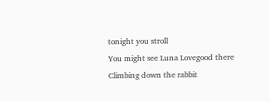tonight you stroll
You might see Luna Lovegood there
Climbing down the rabbit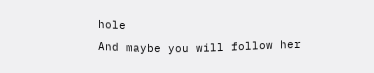hole
And maybe you will follow her